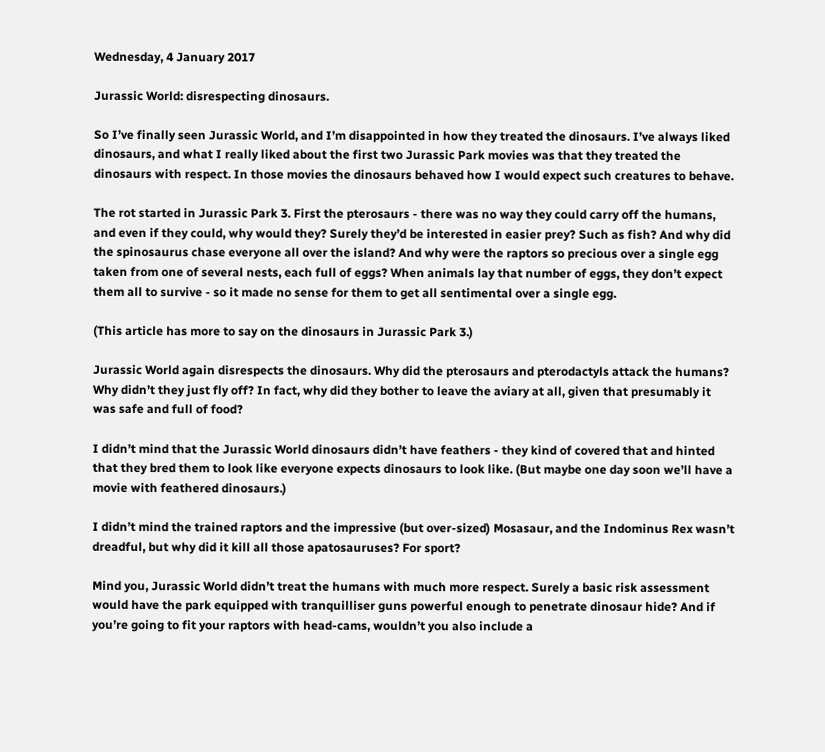Wednesday, 4 January 2017

Jurassic World: disrespecting dinosaurs.

So I’ve finally seen Jurassic World, and I’m disappointed in how they treated the dinosaurs. I’ve always liked dinosaurs, and what I really liked about the first two Jurassic Park movies was that they treated the dinosaurs with respect. In those movies the dinosaurs behaved how I would expect such creatures to behave.

The rot started in Jurassic Park 3. First the pterosaurs - there was no way they could carry off the humans, and even if they could, why would they? Surely they’d be interested in easier prey? Such as fish? And why did the spinosaurus chase everyone all over the island? And why were the raptors so precious over a single egg taken from one of several nests, each full of eggs? When animals lay that number of eggs, they don’t expect them all to survive - so it made no sense for them to get all sentimental over a single egg.

(This article has more to say on the dinosaurs in Jurassic Park 3.)

Jurassic World again disrespects the dinosaurs. Why did the pterosaurs and pterodactyls attack the humans? Why didn’t they just fly off? In fact, why did they bother to leave the aviary at all, given that presumably it was safe and full of food?

I didn’t mind that the Jurassic World dinosaurs didn’t have feathers - they kind of covered that and hinted that they bred them to look like everyone expects dinosaurs to look like. (But maybe one day soon we’ll have a movie with feathered dinosaurs.)

I didn’t mind the trained raptors and the impressive (but over-sized) Mosasaur, and the Indominus Rex wasn’t dreadful, but why did it kill all those apatosauruses? For sport?

Mind you, Jurassic World didn’t treat the humans with much more respect. Surely a basic risk assessment would have the park equipped with tranquilliser guns powerful enough to penetrate dinosaur hide? And if you’re going to fit your raptors with head-cams, wouldn’t you also include a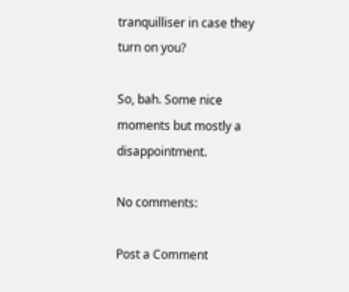tranquilliser in case they turn on you?

So, bah. Some nice moments but mostly a disappointment.

No comments:

Post a Comment